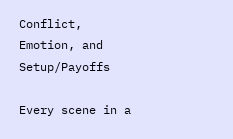Conflict, Emotion, and Setup/Payoffs

Every scene in a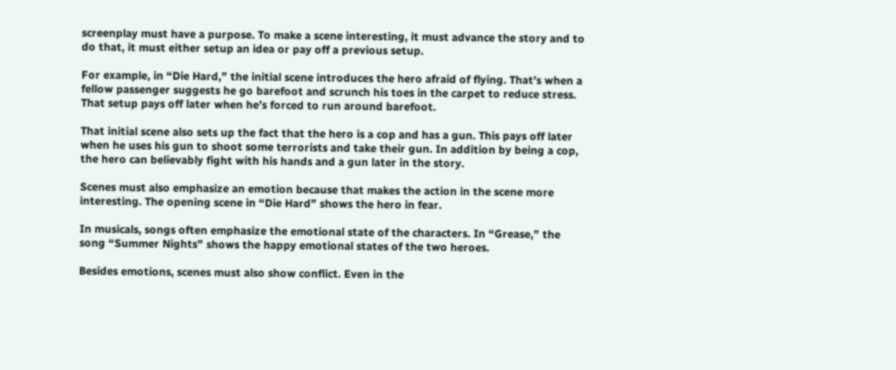screenplay must have a purpose. To make a scene interesting, it must advance the story and to do that, it must either setup an idea or pay off a previous setup.

For example, in “Die Hard,” the initial scene introduces the hero afraid of flying. That’s when a fellow passenger suggests he go barefoot and scrunch his toes in the carpet to reduce stress. That setup pays off later when he’s forced to run around barefoot.

That initial scene also sets up the fact that the hero is a cop and has a gun. This pays off later when he uses his gun to shoot some terrorists and take their gun. In addition by being a cop, the hero can believably fight with his hands and a gun later in the story.

Scenes must also emphasize an emotion because that makes the action in the scene more interesting. The opening scene in “Die Hard” shows the hero in fear.

In musicals, songs often emphasize the emotional state of the characters. In “Grease,” the song “Summer Nights” shows the happy emotional states of the two heroes.

Besides emotions, scenes must also show conflict. Even in the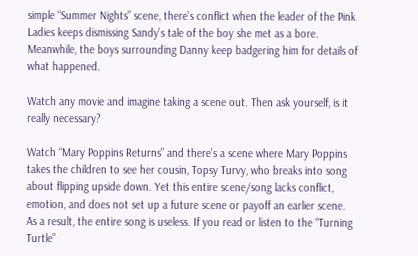simple “Summer Nights” scene, there’s conflict when the leader of the Pink Ladies keeps dismissing Sandy’s tale of the boy she met as a bore. Meanwhile, the boys surrounding Danny keep badgering him for details of what happened.

Watch any movie and imagine taking a scene out. Then ask yourself, is it really necessary?

Watch “Mary Poppins Returns” and there’s a scene where Mary Poppins takes the children to see her cousin, Topsy Turvy, who breaks into song about flipping upside down. Yet this entire scene/song lacks conflict, emotion, and does not set up a future scene or payoff an earlier scene. As a result, the entire song is useless. If you read or listen to the “Turning Turtle”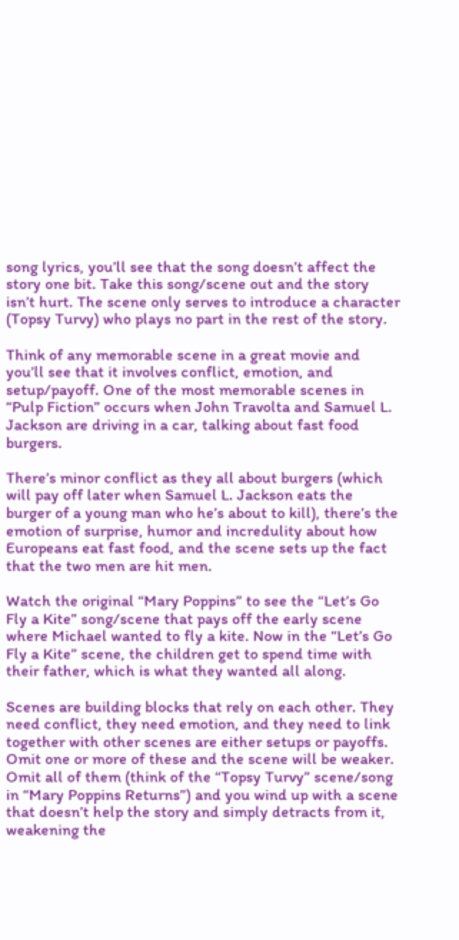song lyrics, you’ll see that the song doesn’t affect the story one bit. Take this song/scene out and the story isn’t hurt. The scene only serves to introduce a character (Topsy Turvy) who plays no part in the rest of the story.

Think of any memorable scene in a great movie and you’ll see that it involves conflict, emotion, and setup/payoff. One of the most memorable scenes in “Pulp Fiction” occurs when John Travolta and Samuel L. Jackson are driving in a car, talking about fast food burgers.

There’s minor conflict as they all about burgers (which will pay off later when Samuel L. Jackson eats the burger of a young man who he’s about to kill), there’s the emotion of surprise, humor and incredulity about how Europeans eat fast food, and the scene sets up the fact that the two men are hit men.

Watch the original “Mary Poppins” to see the “Let’s Go Fly a Kite” song/scene that pays off the early scene where Michael wanted to fly a kite. Now in the “Let’s Go Fly a Kite” scene, the children get to spend time with their father, which is what they wanted all along.

Scenes are building blocks that rely on each other. They need conflict, they need emotion, and they need to link together with other scenes are either setups or payoffs. Omit one or more of these and the scene will be weaker. Omit all of them (think of the “Topsy Turvy” scene/song in “Mary Poppins Returns”) and you wind up with a scene that doesn’t help the story and simply detracts from it, weakening the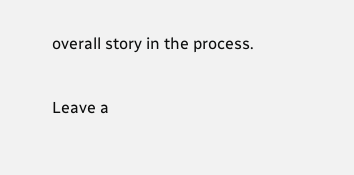overall story in the process.

Leave a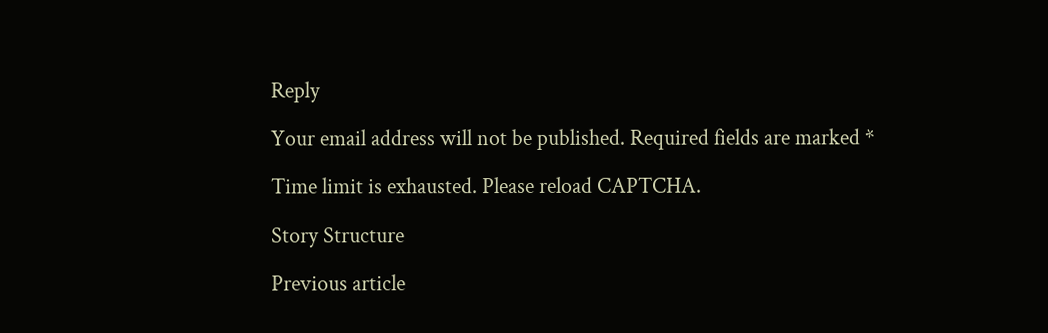Reply

Your email address will not be published. Required fields are marked *

Time limit is exhausted. Please reload CAPTCHA.

Story Structure

Previous article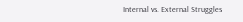Internal vs. External Struggles